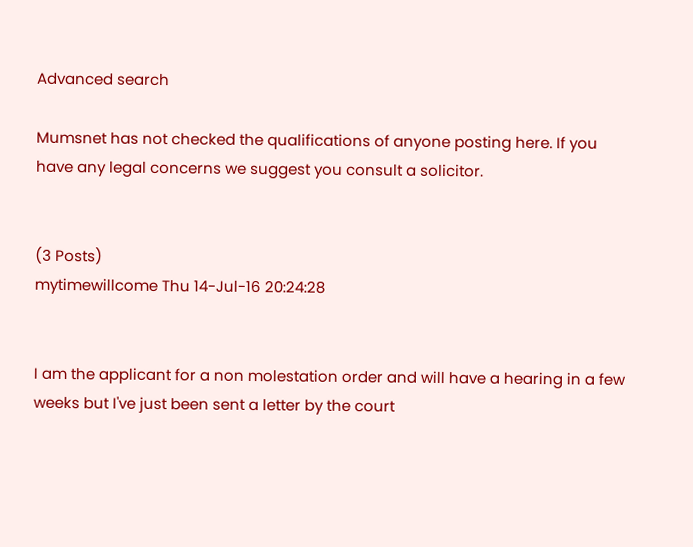Advanced search

Mumsnet has not checked the qualifications of anyone posting here. If you have any legal concerns we suggest you consult a solicitor.


(3 Posts)
mytimewillcome Thu 14-Jul-16 20:24:28


I am the applicant for a non molestation order and will have a hearing in a few weeks but I've just been sent a letter by the court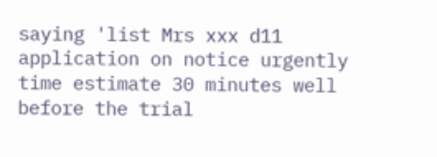saying 'list Mrs xxx d11 application on notice urgently time estimate 30 minutes well before the trial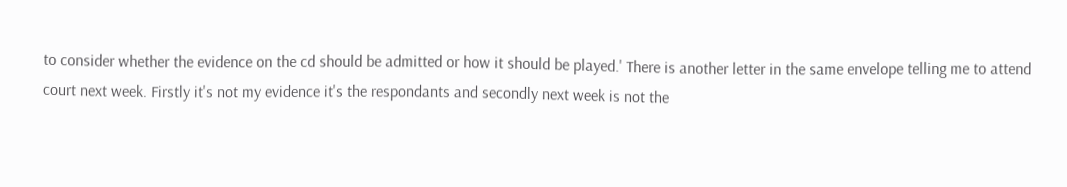to consider whether the evidence on the cd should be admitted or how it should be played.' There is another letter in the same envelope telling me to attend court next week. Firstly it's not my evidence it's the respondants and secondly next week is not the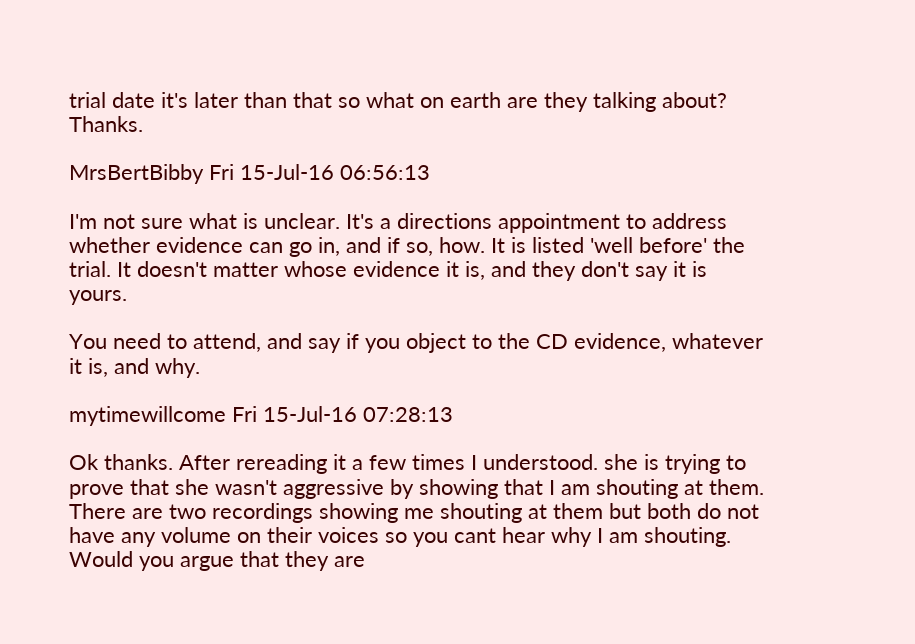trial date it's later than that so what on earth are they talking about? Thanks.

MrsBertBibby Fri 15-Jul-16 06:56:13

I'm not sure what is unclear. It's a directions appointment to address whether evidence can go in, and if so, how. It is listed 'well before' the trial. It doesn't matter whose evidence it is, and they don't say it is yours.

You need to attend, and say if you object to the CD evidence, whatever it is, and why.

mytimewillcome Fri 15-Jul-16 07:28:13

Ok thanks. After rereading it a few times I understood. she is trying to prove that she wasn't aggressive by showing that I am shouting at them. There are two recordings showing me shouting at them but both do not have any volume on their voices so you cant hear why I am shouting. Would you argue that they are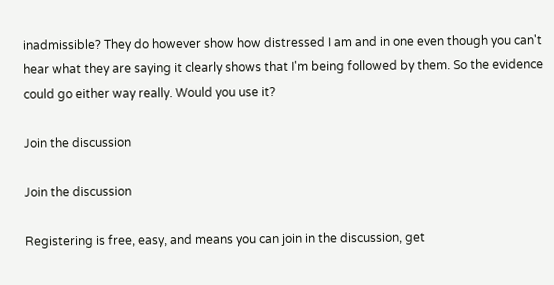inadmissible? They do however show how distressed I am and in one even though you can't hear what they are saying it clearly shows that I'm being followed by them. So the evidence could go either way really. Would you use it?

Join the discussion

Join the discussion

Registering is free, easy, and means you can join in the discussion, get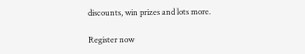discounts, win prizes and lots more.

Register now